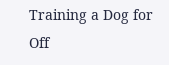Training a Dog for Off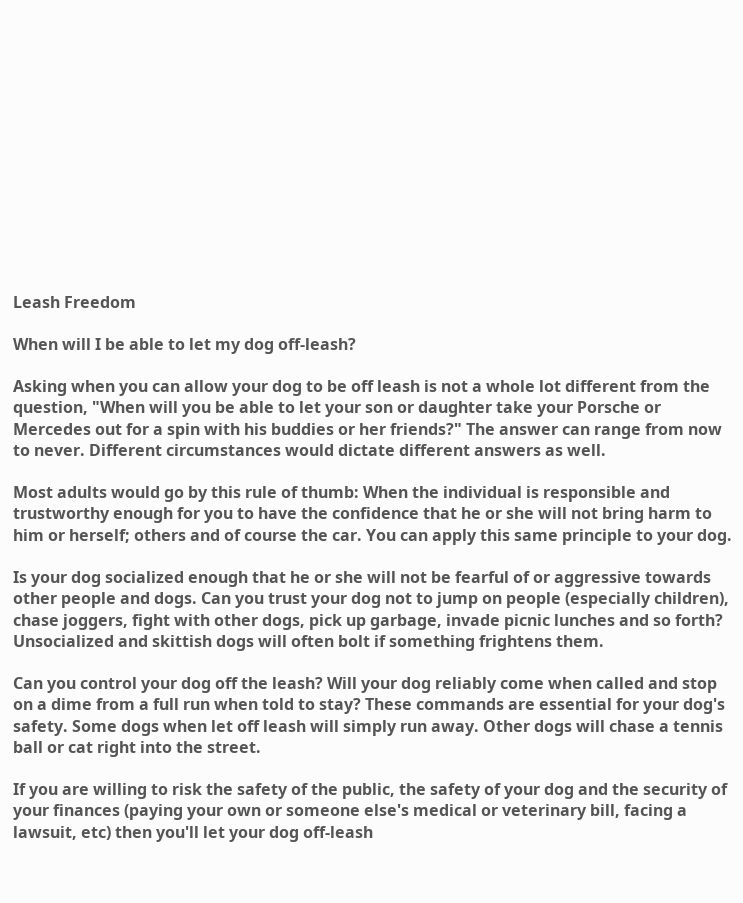Leash Freedom

When will I be able to let my dog off-leash?

Asking when you can allow your dog to be off leash is not a whole lot different from the question, "When will you be able to let your son or daughter take your Porsche or Mercedes out for a spin with his buddies or her friends?" The answer can range from now to never. Different circumstances would dictate different answers as well.

Most adults would go by this rule of thumb: When the individual is responsible and trustworthy enough for you to have the confidence that he or she will not bring harm to him or herself; others and of course the car. You can apply this same principle to your dog.

Is your dog socialized enough that he or she will not be fearful of or aggressive towards other people and dogs. Can you trust your dog not to jump on people (especially children), chase joggers, fight with other dogs, pick up garbage, invade picnic lunches and so forth? Unsocialized and skittish dogs will often bolt if something frightens them.

Can you control your dog off the leash? Will your dog reliably come when called and stop on a dime from a full run when told to stay? These commands are essential for your dog's safety. Some dogs when let off leash will simply run away. Other dogs will chase a tennis ball or cat right into the street.

If you are willing to risk the safety of the public, the safety of your dog and the security of your finances (paying your own or someone else's medical or veterinary bill, facing a lawsuit, etc) then you'll let your dog off-leash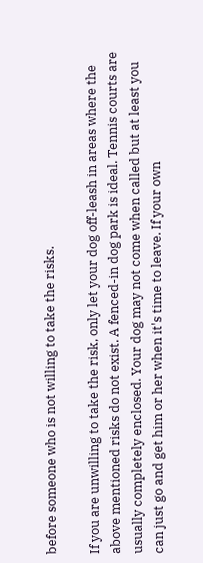before someone who is not willing to take the risks.

If you are unwilling to take the risk, only let your dog off-leash in areas where the above mentioned risks do not exist. A fenced-in dog park is ideal. Tennis courts are usually completely enclosed. Your dog may not come when called but at least you can just go and get him or her when it's time to leave. If your own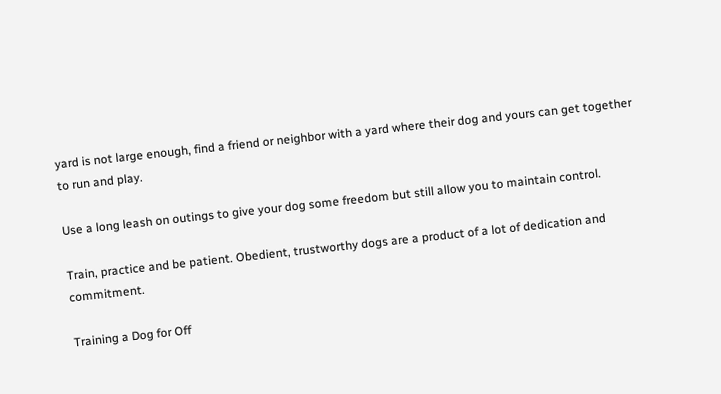yard is not large enough, find a friend or neighbor with a yard where their dog and yours can get together to run and play.

Use a long leash on outings to give your dog some freedom but still allow you to maintain control.

Train, practice and be patient. Obedient, trustworthy dogs are a product of a lot of dedication and commitment.

Training a Dog for Off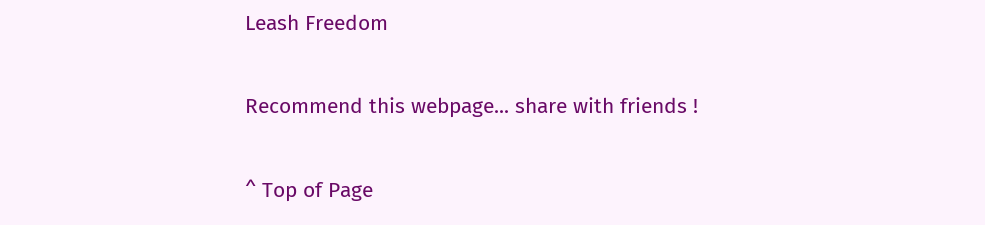Leash Freedom

Recommend this webpage... share with friends !

^ Top of Page